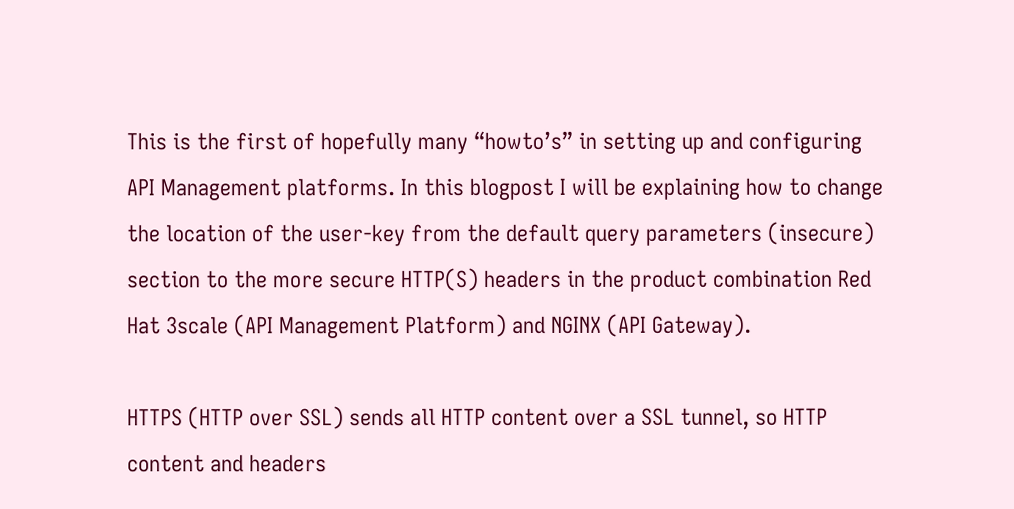This is the first of hopefully many “howto’s” in setting up and configuring API Management platforms. In this blogpost I will be explaining how to change the location of the user-key from the default query parameters (insecure) section to the more secure HTTP(S) headers in the product combination Red Hat 3scale (API Management Platform) and NGINX (API Gateway).

HTTPS (HTTP over SSL) sends all HTTP content over a SSL tunnel, so HTTP content and headers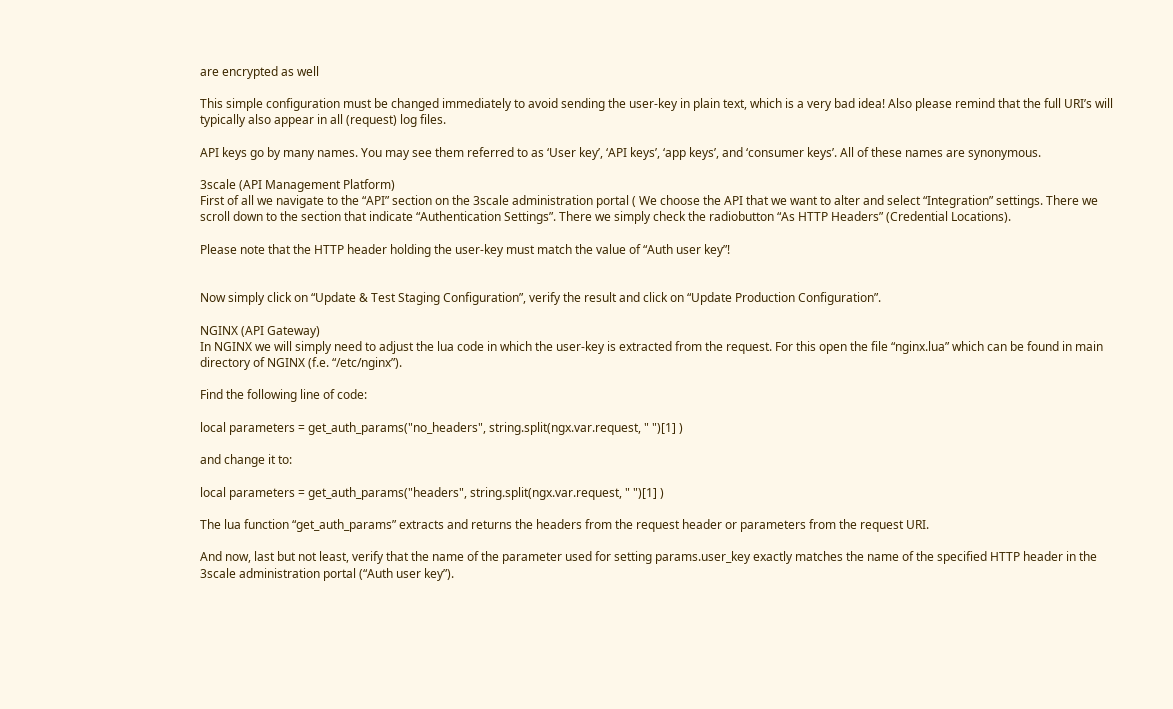are encrypted as well

This simple configuration must be changed immediately to avoid sending the user-key in plain text, which is a very bad idea! Also please remind that the full URI’s will typically also appear in all (request) log files.

API keys go by many names. You may see them referred to as ‘User key’, ‘API keys’, ‘app keys’, and ‘consumer keys’. All of these names are synonymous.

3scale (API Management Platform)
First of all we navigate to the “API” section on the 3scale administration portal ( We choose the API that we want to alter and select “Integration” settings. There we scroll down to the section that indicate “Authentication Settings”. There we simply check the radiobutton “As HTTP Headers” (Credential Locations).

Please note that the HTTP header holding the user-key must match the value of “Auth user key”!


Now simply click on “Update & Test Staging Configuration”, verify the result and click on “Update Production Configuration”.

NGINX (API Gateway)
In NGINX we will simply need to adjust the lua code in which the user-key is extracted from the request. For this open the file “nginx.lua” which can be found in main directory of NGINX (f.e. “/etc/nginx”).

Find the following line of code:

local parameters = get_auth_params("no_headers", string.split(ngx.var.request, " ")[1] )

and change it to:

local parameters = get_auth_params("headers", string.split(ngx.var.request, " ")[1] )

The lua function “get_auth_params” extracts and returns the headers from the request header or parameters from the request URI.

And now, last but not least, verify that the name of the parameter used for setting params.user_key exactly matches the name of the specified HTTP header in the 3scale administration portal (“Auth user key”).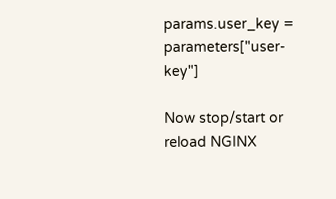params.user_key = parameters["user-key"]

Now stop/start or reload NGINX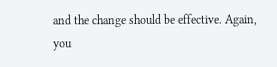and the change should be effective. Again, you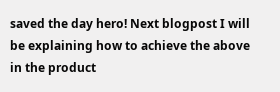saved the day hero! Next blogpost I will be explaining how to achieve the above in the product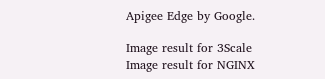Apigee Edge by Google.

Image result for 3Scale
Image result for NGINX